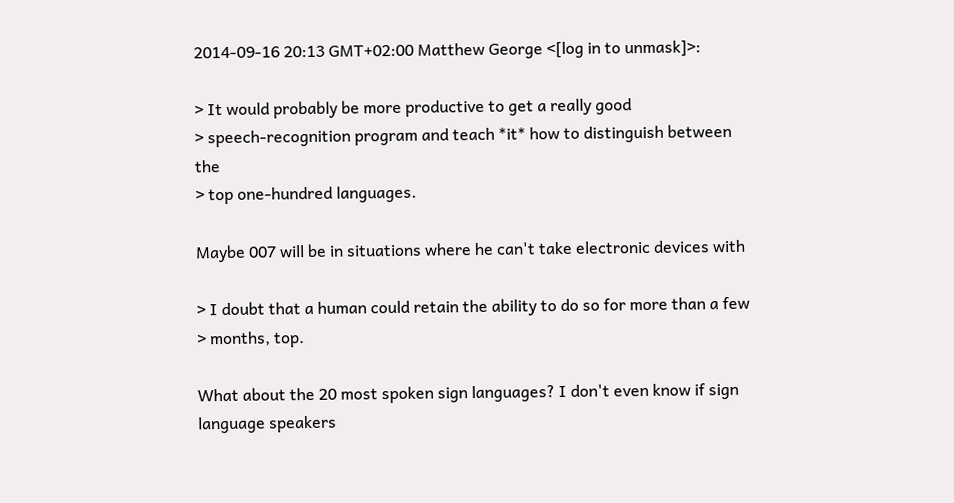2014-09-16 20:13 GMT+02:00 Matthew George <[log in to unmask]>:

> It would probably be more productive to get a really good
> speech-recognition program and teach *it* how to distinguish between the
> top one-hundred languages.

Maybe 007 will be in situations where he can't take electronic devices with

> I doubt that a human could retain the ability to do so for more than a few
> months, top.

What about the 20 most spoken sign languages? I don't even know if sign
language speakers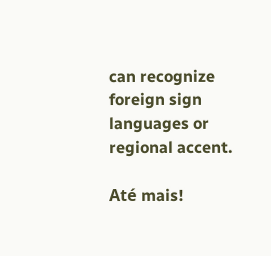can recognize foreign sign languages or regional accent.

Até mais!